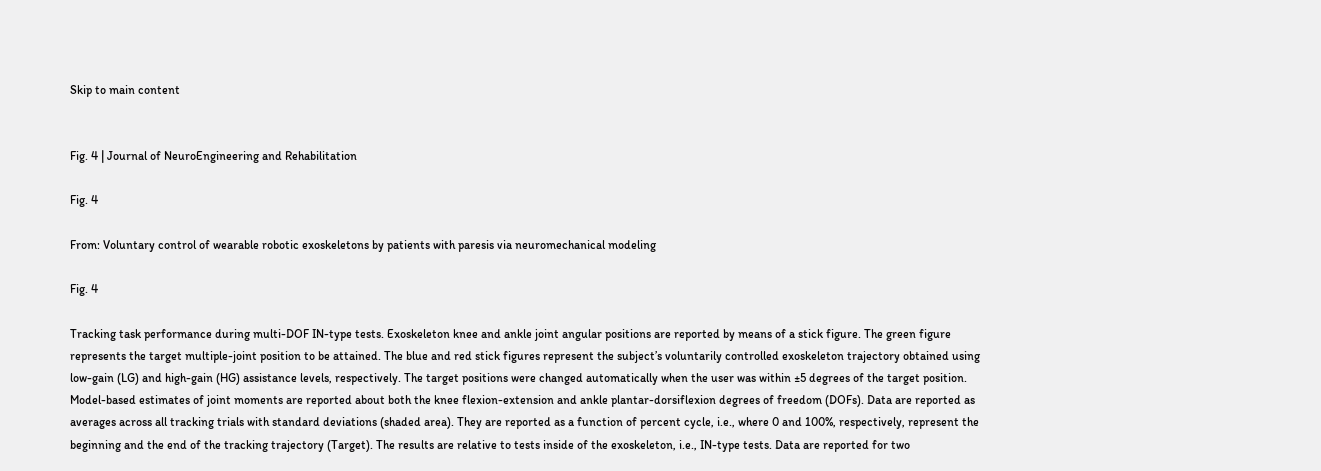Skip to main content


Fig. 4 | Journal of NeuroEngineering and Rehabilitation

Fig. 4

From: Voluntary control of wearable robotic exoskeletons by patients with paresis via neuromechanical modeling

Fig. 4

Tracking task performance during multi-DOF IN-type tests. Exoskeleton knee and ankle joint angular positions are reported by means of a stick figure. The green figure represents the target multiple-joint position to be attained. The blue and red stick figures represent the subject’s voluntarily controlled exoskeleton trajectory obtained using low-gain (LG) and high-gain (HG) assistance levels, respectively. The target positions were changed automatically when the user was within ±5 degrees of the target position. Model-based estimates of joint moments are reported about both the knee flexion-extension and ankle plantar-dorsiflexion degrees of freedom (DOFs). Data are reported as averages across all tracking trials with standard deviations (shaded area). They are reported as a function of percent cycle, i.e., where 0 and 100%, respectively, represent the beginning and the end of the tracking trajectory (Target). The results are relative to tests inside of the exoskeleton, i.e., IN-type tests. Data are reported for two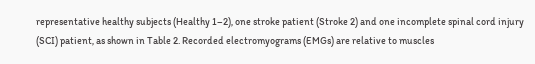representative healthy subjects (Healthy 1–2), one stroke patient (Stroke 2) and one incomplete spinal cord injury (SCI) patient, as shown in Table 2. Recorded electromyograms (EMGs) are relative to muscles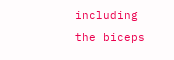including the biceps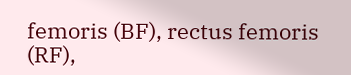femoris (BF), rectus femoris (RF),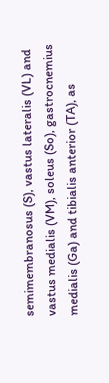semimembranosus (S), vastus lateralis (VL) and vastus medialis (VM), soleus (So), gastrocnemius medialis (Ga) and tibialis anterior (TA), as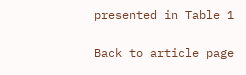presented in Table 1

Back to article page